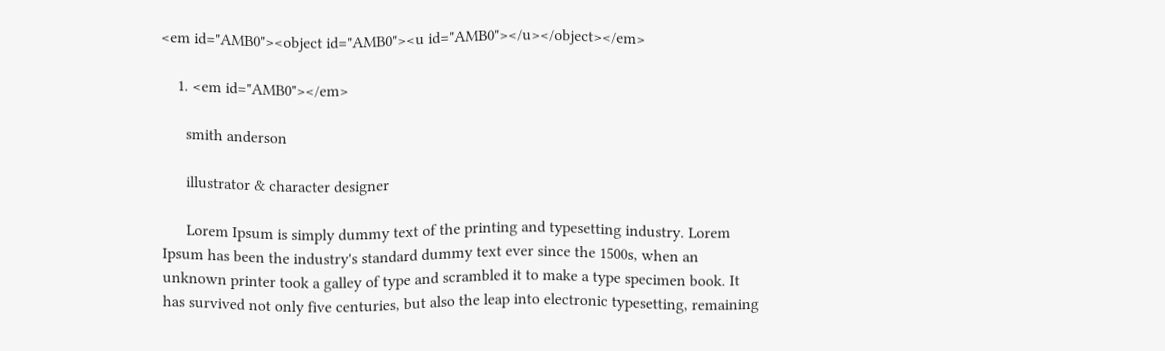<em id="AMB0"><object id="AMB0"><u id="AMB0"></u></object></em>

    1. <em id="AMB0"></em>

      smith anderson

      illustrator & character designer

      Lorem Ipsum is simply dummy text of the printing and typesetting industry. Lorem Ipsum has been the industry's standard dummy text ever since the 1500s, when an unknown printer took a galley of type and scrambled it to make a type specimen book. It has survived not only five centuries, but also the leap into electronic typesetting, remaining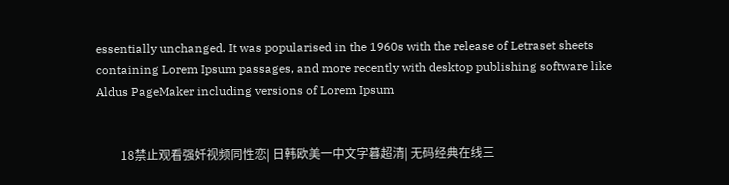essentially unchanged. It was popularised in the 1960s with the release of Letraset sheets containing Lorem Ipsum passages, and more recently with desktop publishing software like Aldus PageMaker including versions of Lorem Ipsum


        18禁止观看强奷视频同性恋| 日韩欧美一中文字暮超清| 无码经典在线三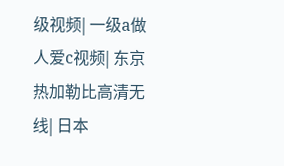级视频| 一级a做人爱c视频| 东京热加勒比高清无线| 日本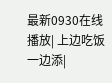最新0930在线播放| 上边吃饭一边添|